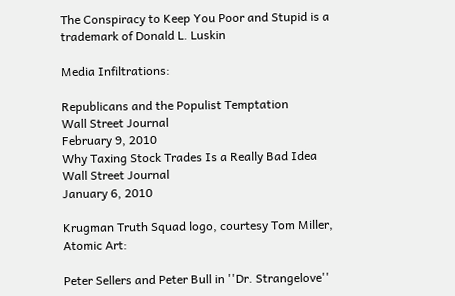The Conspiracy to Keep You Poor and Stupid is a trademark of Donald L. Luskin

Media Infiltrations:

Republicans and the Populist Temptation
Wall Street Journal
February 9, 2010
Why Taxing Stock Trades Is a Really Bad Idea
Wall Street Journal
January 6, 2010

Krugman Truth Squad logo, courtesy Tom Miller, Atomic Art:

Peter Sellers and Peter Bull in ''Dr. Strangelove''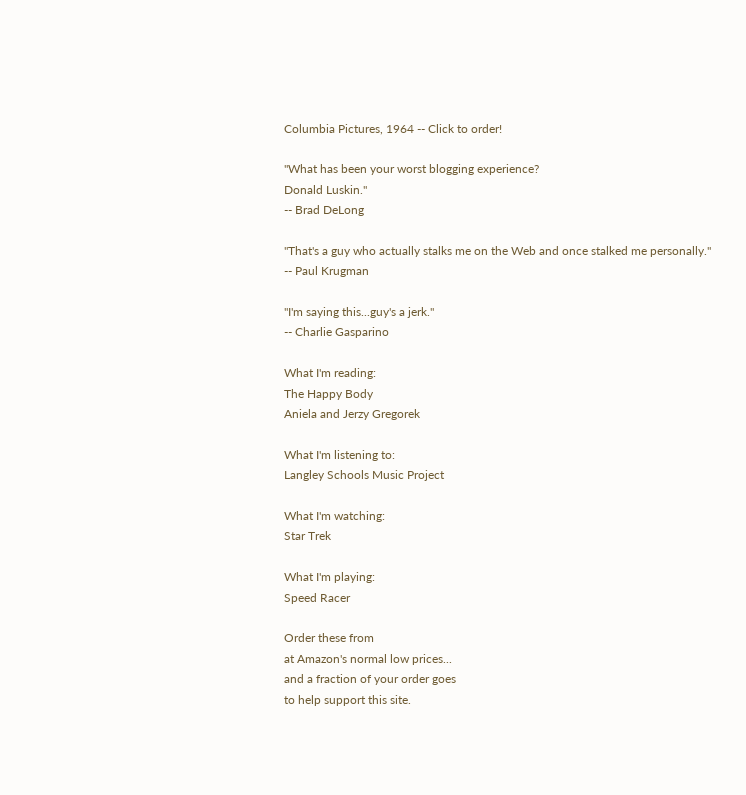Columbia Pictures, 1964 -- Click to order!

"What has been your worst blogging experience?
Donald Luskin."
-- Brad DeLong

"That's a guy who actually stalks me on the Web and once stalked me personally."
-- Paul Krugman

"I'm saying this...guy's a jerk."
-- Charlie Gasparino

What I'm reading:
The Happy Body
Aniela and Jerzy Gregorek

What I'm listening to:
Langley Schools Music Project

What I'm watching:
Star Trek

What I'm playing:
Speed Racer

Order these from
at Amazon's normal low prices...
and a fraction of your order goes
to help support this site.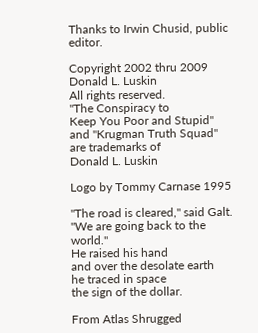Thanks to Irwin Chusid, public editor.

Copyright 2002 thru 2009
Donald L. Luskin
All rights reserved.
"The Conspiracy to
Keep You Poor and Stupid"
and "Krugman Truth Squad"
are trademarks of
Donald L. Luskin

Logo by Tommy Carnase 1995

"The road is cleared," said Galt.
"We are going back to the world."
He raised his hand
and over the desolate earth
he traced in space
the sign of the dollar.

From Atlas Shrugged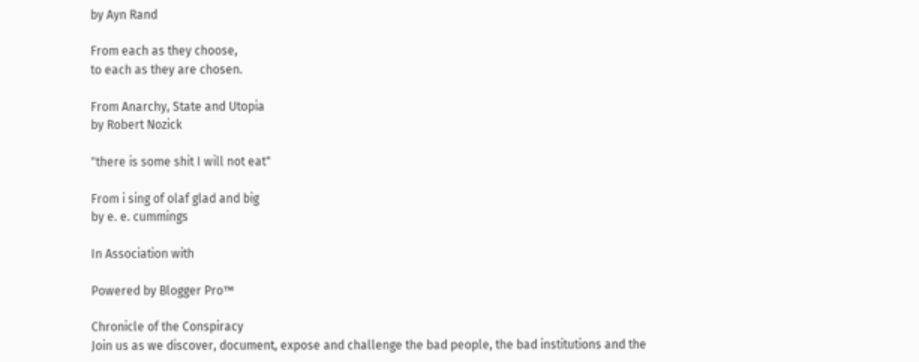by Ayn Rand

From each as they choose,
to each as they are chosen.

From Anarchy, State and Utopia
by Robert Nozick

"there is some shit I will not eat"

From i sing of olaf glad and big
by e. e. cummings

In Association with

Powered by Blogger Pro™

Chronicle of the Conspiracy
Join us as we discover, document, expose and challenge the bad people, the bad institutions and the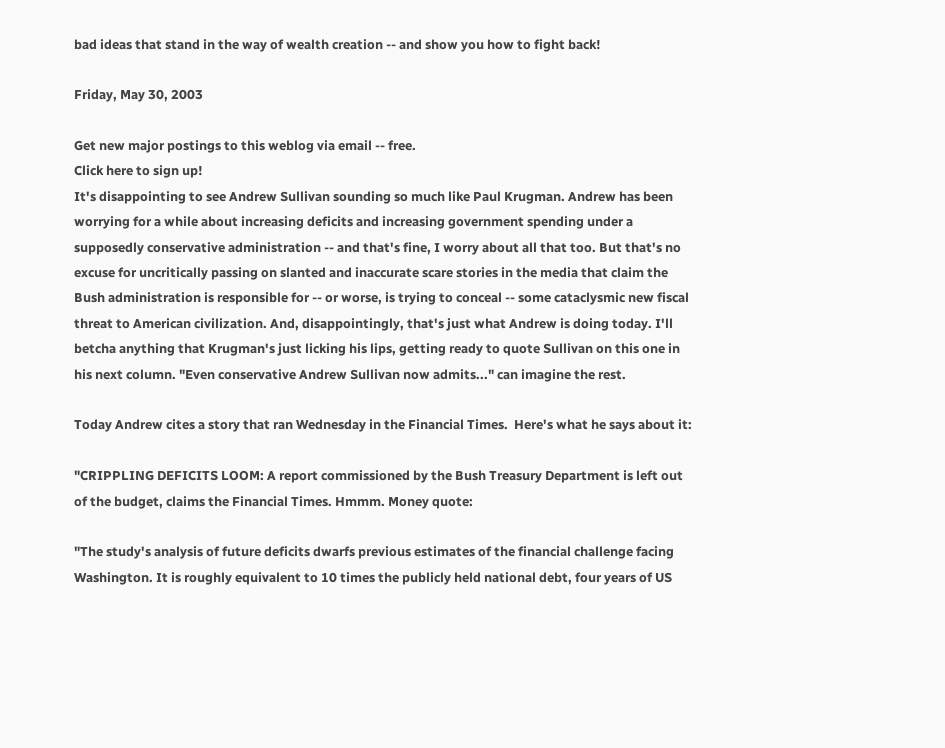bad ideas that stand in the way of wealth creation -- and show you how to fight back!

Friday, May 30, 2003

Get new major postings to this weblog via email -- free.
Click here to sign up!
It's disappointing to see Andrew Sullivan sounding so much like Paul Krugman. Andrew has been worrying for a while about increasing deficits and increasing government spending under a supposedly conservative administration -- and that's fine, I worry about all that too. But that's no excuse for uncritically passing on slanted and inaccurate scare stories in the media that claim the Bush administration is responsible for -- or worse, is trying to conceal -- some cataclysmic new fiscal threat to American civilization. And, disappointingly, that's just what Andrew is doing today. I'll betcha anything that Krugman's just licking his lips, getting ready to quote Sullivan on this one in his next column. "Even conservative Andrew Sullivan now admits..." can imagine the rest.

Today Andrew cites a story that ran Wednesday in the Financial Times.  Here's what he says about it:

"CRIPPLING DEFICITS LOOM: A report commissioned by the Bush Treasury Department is left out of the budget, claims the Financial Times. Hmmm. Money quote:

"The study's analysis of future deficits dwarfs previous estimates of the financial challenge facing Washington. It is roughly equivalent to 10 times the publicly held national debt, four years of US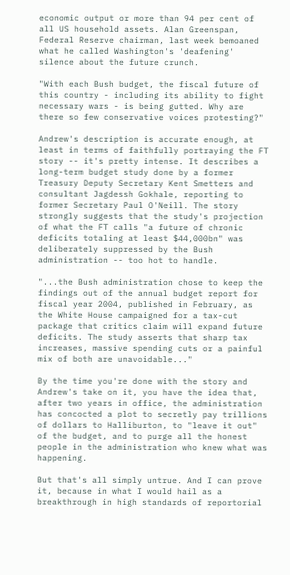economic output or more than 94 per cent of all US household assets. Alan Greenspan, Federal Reserve chairman, last week bemoaned what he called Washington's 'deafening' silence about the future crunch.

"With each Bush budget, the fiscal future of this country - including its ability to fight necessary wars - is being gutted. Why are there so few conservative voices protesting?"

Andrew's description is accurate enough, at least in terms of faithfully portraying the FT story -- it's pretty intense. It describes a long-term budget study done by a former Treasury Deputy Secretary Kent Smetters and consultant Jagdessh Gokhale, reporting to former Secretary Paul O'Neill. The story strongly suggests that the study's projection of what the FT calls "a future of chronic deficits totaling at least $44,000bn" was deliberately suppressed by the Bush administration -- too hot to handle.

"...the Bush administration chose to keep the findings out of the annual budget report for fiscal year 2004, published in February, as the White House campaigned for a tax-cut package that critics claim will expand future deficits. The study asserts that sharp tax increases, massive spending cuts or a painful mix of both are unavoidable..."

By the time you're done with the story and Andrew's take on it, you have the idea that, after two years in office, the administration has concocted a plot to secretly pay trillions of dollars to Halliburton, to "leave it out" of the budget, and to purge all the honest people in the administration who knew what was happening.

But that's all simply untrue. And I can prove it, because in what I would hail as a breakthrough in high standards of reportorial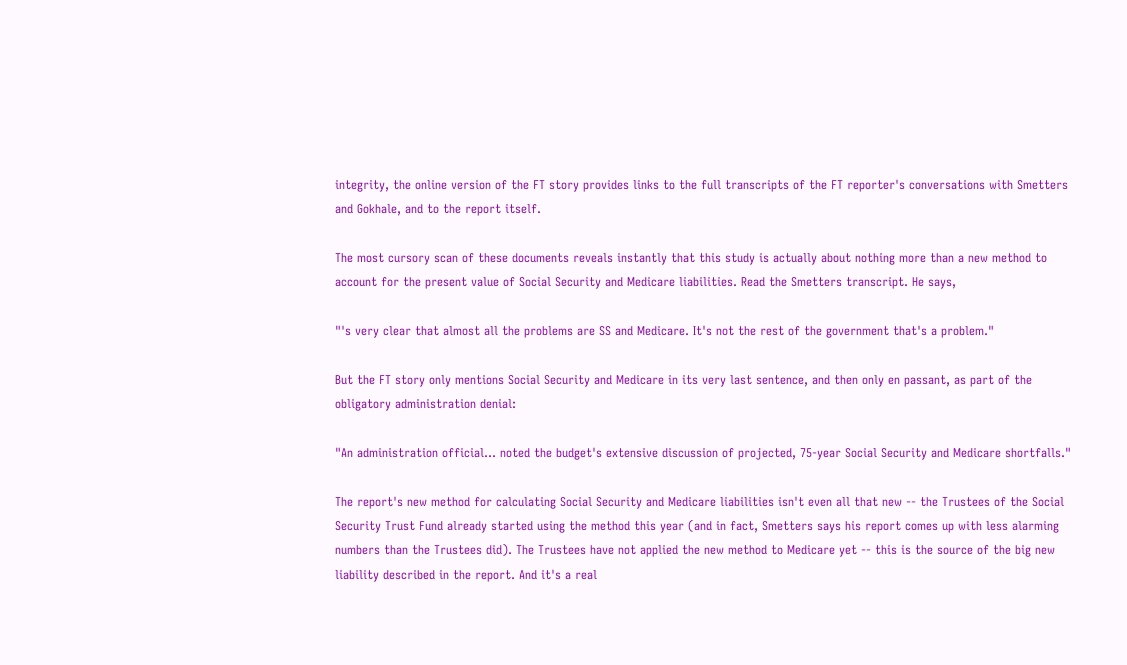integrity, the online version of the FT story provides links to the full transcripts of the FT reporter's conversations with Smetters and Gokhale, and to the report itself.

The most cursory scan of these documents reveals instantly that this study is actually about nothing more than a new method to account for the present value of Social Security and Medicare liabilities. Read the Smetters transcript. He says,

"'s very clear that almost all the problems are SS and Medicare. It's not the rest of the government that's a problem."

But the FT story only mentions Social Security and Medicare in its very last sentence, and then only en passant, as part of the obligatory administration denial:

"An administration official... noted the budget's extensive discussion of projected, 75-year Social Security and Medicare shortfalls."

The report's new method for calculating Social Security and Medicare liabilities isn't even all that new -- the Trustees of the Social Security Trust Fund already started using the method this year (and in fact, Smetters says his report comes up with less alarming numbers than the Trustees did). The Trustees have not applied the new method to Medicare yet -- this is the source of the big new liability described in the report. And it's a real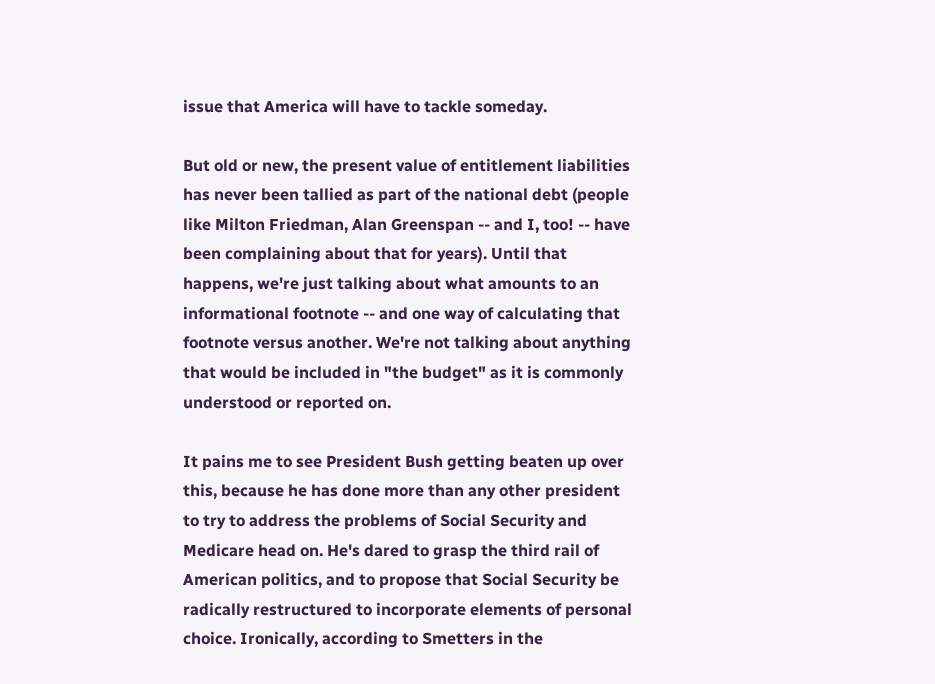issue that America will have to tackle someday.

But old or new, the present value of entitlement liabilities has never been tallied as part of the national debt (people like Milton Friedman, Alan Greenspan -- and I, too! -- have been complaining about that for years). Until that happens, we're just talking about what amounts to an informational footnote -- and one way of calculating that footnote versus another. We're not talking about anything that would be included in "the budget" as it is commonly understood or reported on.

It pains me to see President Bush getting beaten up over this, because he has done more than any other president to try to address the problems of Social Security and Medicare head on. He's dared to grasp the third rail of American politics, and to propose that Social Security be radically restructured to incorporate elements of personal choice. Ironically, according to Smetters in the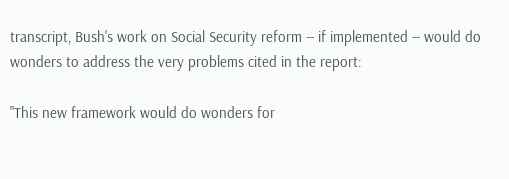transcript, Bush's work on Social Security reform -- if implemented -- would do wonders to address the very problems cited in the report:

"This new framework would do wonders for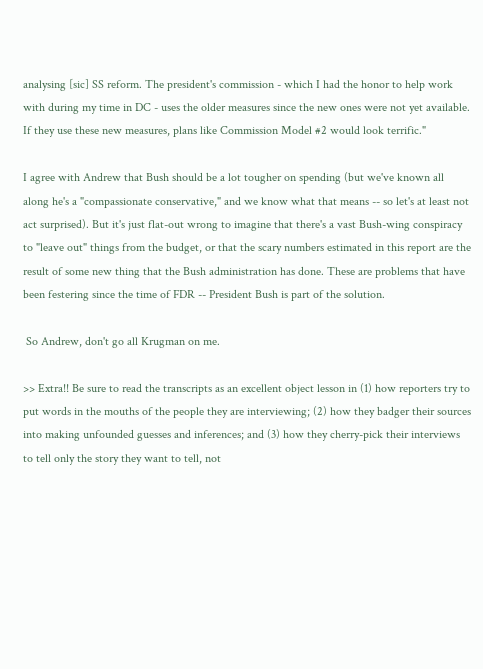analysing [sic] SS reform. The president's commission - which I had the honor to help work with during my time in DC - uses the older measures since the new ones were not yet available. If they use these new measures, plans like Commission Model #2 would look terrific."

I agree with Andrew that Bush should be a lot tougher on spending (but we've known all along he's a "compassionate conservative," and we know what that means -- so let's at least not act surprised). But it's just flat-out wrong to imagine that there's a vast Bush-wing conspiracy to "leave out" things from the budget, or that the scary numbers estimated in this report are the result of some new thing that the Bush administration has done. These are problems that have been festering since the time of FDR -- President Bush is part of the solution.

 So Andrew, don't go all Krugman on me.

>> Extra!! Be sure to read the transcripts as an excellent object lesson in (1) how reporters try to put words in the mouths of the people they are interviewing; (2) how they badger their sources into making unfounded guesses and inferences; and (3) how they cherry-pick their interviews to tell only the story they want to tell, not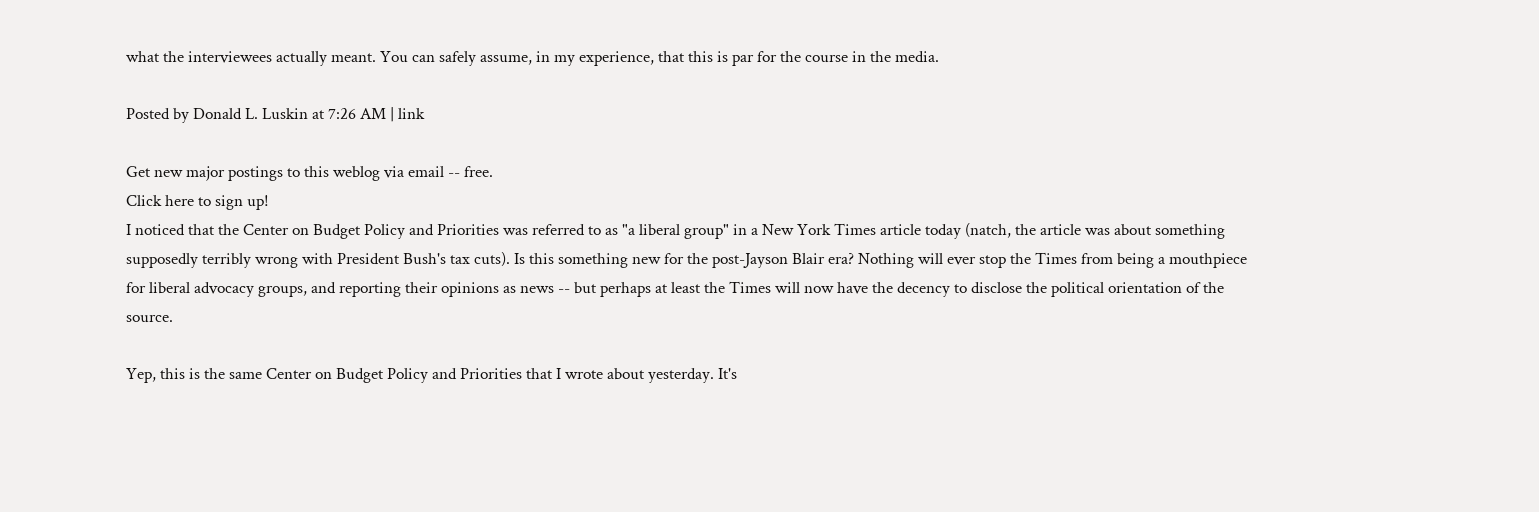what the interviewees actually meant. You can safely assume, in my experience, that this is par for the course in the media.

Posted by Donald L. Luskin at 7:26 AM | link

Get new major postings to this weblog via email -- free.
Click here to sign up!
I noticed that the Center on Budget Policy and Priorities was referred to as "a liberal group" in a New York Times article today (natch, the article was about something supposedly terribly wrong with President Bush's tax cuts). Is this something new for the post-Jayson Blair era? Nothing will ever stop the Times from being a mouthpiece for liberal advocacy groups, and reporting their opinions as news -- but perhaps at least the Times will now have the decency to disclose the political orientation of the source.

Yep, this is the same Center on Budget Policy and Priorities that I wrote about yesterday. It's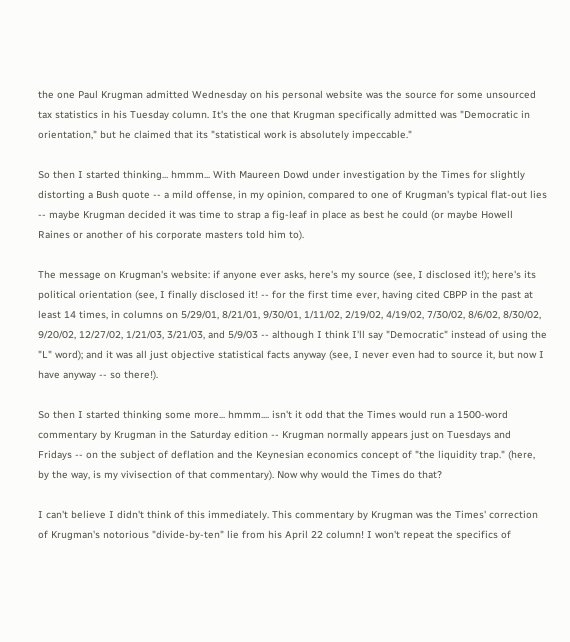the one Paul Krugman admitted Wednesday on his personal website was the source for some unsourced tax statistics in his Tuesday column. It's the one that Krugman specifically admitted was "Democratic in orientation," but he claimed that its "statistical work is absolutely impeccable."

So then I started thinking... hmmm... With Maureen Dowd under investigation by the Times for slightly distorting a Bush quote -- a mild offense, in my opinion, compared to one of Krugman's typical flat-out lies -- maybe Krugman decided it was time to strap a fig-leaf in place as best he could (or maybe Howell Raines or another of his corporate masters told him to).

The message on Krugman's website: if anyone ever asks, here's my source (see, I disclosed it!); here's its political orientation (see, I finally disclosed it! -- for the first time ever, having cited CBPP in the past at least 14 times, in columns on 5/29/01, 8/21/01, 9/30/01, 1/11/02, 2/19/02, 4/19/02, 7/30/02, 8/6/02, 8/30/02, 9/20/02, 12/27/02, 1/21/03, 3/21/03, and 5/9/03 -- although I think I'll say "Democratic" instead of using the "L" word); and it was all just objective statistical facts anyway (see, I never even had to source it, but now I have anyway -- so there!).

So then I started thinking some more... hmmm.... isn't it odd that the Times would run a 1500-word commentary by Krugman in the Saturday edition -- Krugman normally appears just on Tuesdays and Fridays -- on the subject of deflation and the Keynesian economics concept of "the liquidity trap." (here, by the way, is my vivisection of that commentary). Now why would the Times do that?

I can't believe I didn't think of this immediately. This commentary by Krugman was the Times' correction of Krugman's notorious "divide-by-ten" lie from his April 22 column! I won't repeat the specifics of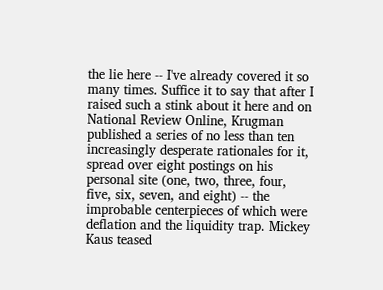the lie here -- I've already covered it so many times. Suffice it to say that after I raised such a stink about it here and on National Review Online, Krugman published a series of no less than ten increasingly desperate rationales for it, spread over eight postings on his personal site (one, two, three, four, five, six, seven, and eight) -- the improbable centerpieces of which were deflation and the liquidity trap. Mickey Kaus teased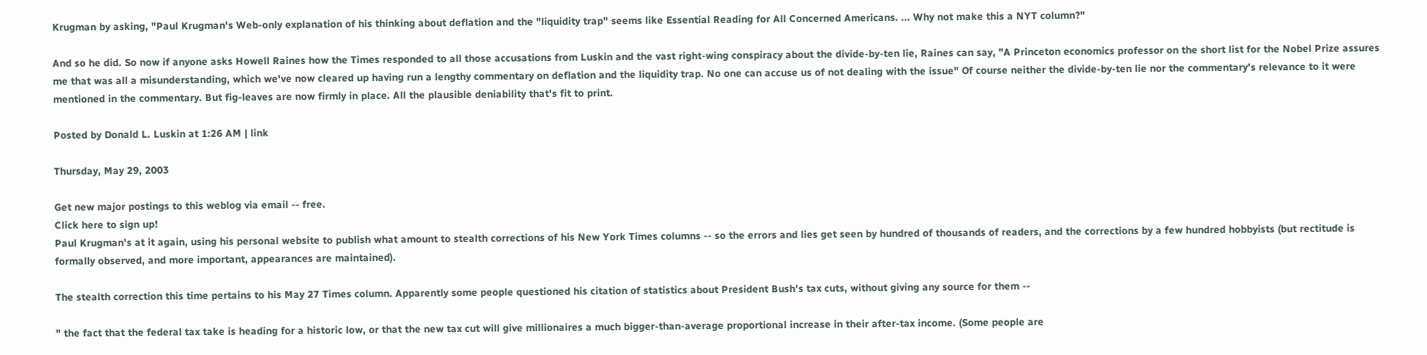Krugman by asking, "Paul Krugman's Web-only explanation of his thinking about deflation and the "liquidity trap" seems like Essential Reading for All Concerned Americans. ... Why not make this a NYT column?"

And so he did. So now if anyone asks Howell Raines how the Times responded to all those accusations from Luskin and the vast right-wing conspiracy about the divide-by-ten lie, Raines can say, "A Princeton economics professor on the short list for the Nobel Prize assures me that was all a misunderstanding, which we've now cleared up having run a lengthy commentary on deflation and the liquidity trap. No one can accuse us of not dealing with the issue" Of course neither the divide-by-ten lie nor the commentary's relevance to it were mentioned in the commentary. But fig-leaves are now firmly in place. All the plausible deniability that's fit to print.

Posted by Donald L. Luskin at 1:26 AM | link

Thursday, May 29, 2003

Get new major postings to this weblog via email -- free.
Click here to sign up!
Paul Krugman's at it again, using his personal website to publish what amount to stealth corrections of his New York Times columns -- so the errors and lies get seen by hundred of thousands of readers, and the corrections by a few hundred hobbyists (but rectitude is formally observed, and more important, appearances are maintained).

The stealth correction this time pertains to his May 27 Times column. Apparently some people questioned his citation of statistics about President Bush's tax cuts, without giving any source for them --

" the fact that the federal tax take is heading for a historic low, or that the new tax cut will give millionaires a much bigger-than-average proportional increase in their after-tax income. (Some people are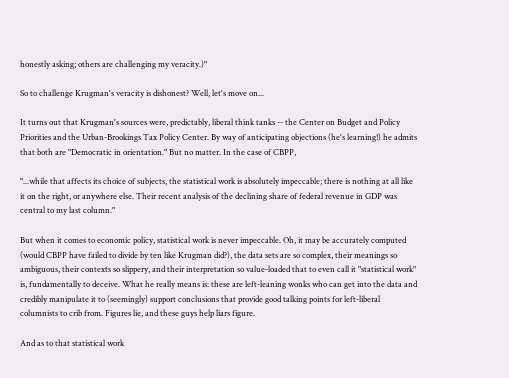honestly asking; others are challenging my veracity.)"

So to challenge Krugman's veracity is dishonest? Well, let's move on...

It turns out that Krugman's sources were, predictably, liberal think tanks -- the Center on Budget and Policy Priorities and the Urban-Brookings Tax Policy Center. By way of anticipating objections (he's learning!) he admits that both are "Democratic in orientation." But no matter. In the case of CBPP,

"...while that affects its choice of subjects, the statistical work is absolutely impeccable; there is nothing at all like it on the right, or anywhere else. Their recent analysis of the declining share of federal revenue in GDP was central to my last column."

But when it comes to economic policy, statistical work is never impeccable. Oh, it may be accurately computed (would CBPP have failed to divide by ten like Krugman did?), the data sets are so complex, their meanings so ambiguous, their contexts so slippery, and their interpretation so value-loaded that to even call it "statistical work" is, fundamentally to deceive. What he really means is: these are left-leaning wonks who can get into the data and credibly manipulate it to (seemingly) support conclusions that provide good talking points for left-liberal columnists to crib from. Figures lie, and these guys help liars figure.

And as to that statistical work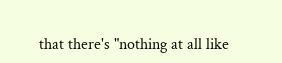that there's "nothing at all like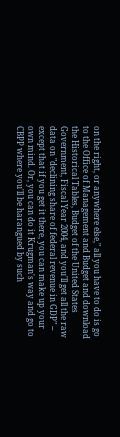on the right, or anywhere else," all you have to do is go to the Office of Management and Budget and download the Historical Tables, Budget of the United States Government, Fiscal Year 2004, and you'll get all the raw data on "declining share of federal revenue in GDP" -- except that if you get it there, you can make up your own mind. Or, you can do it Krugman's way and go to CBPP where you'll be harangued by such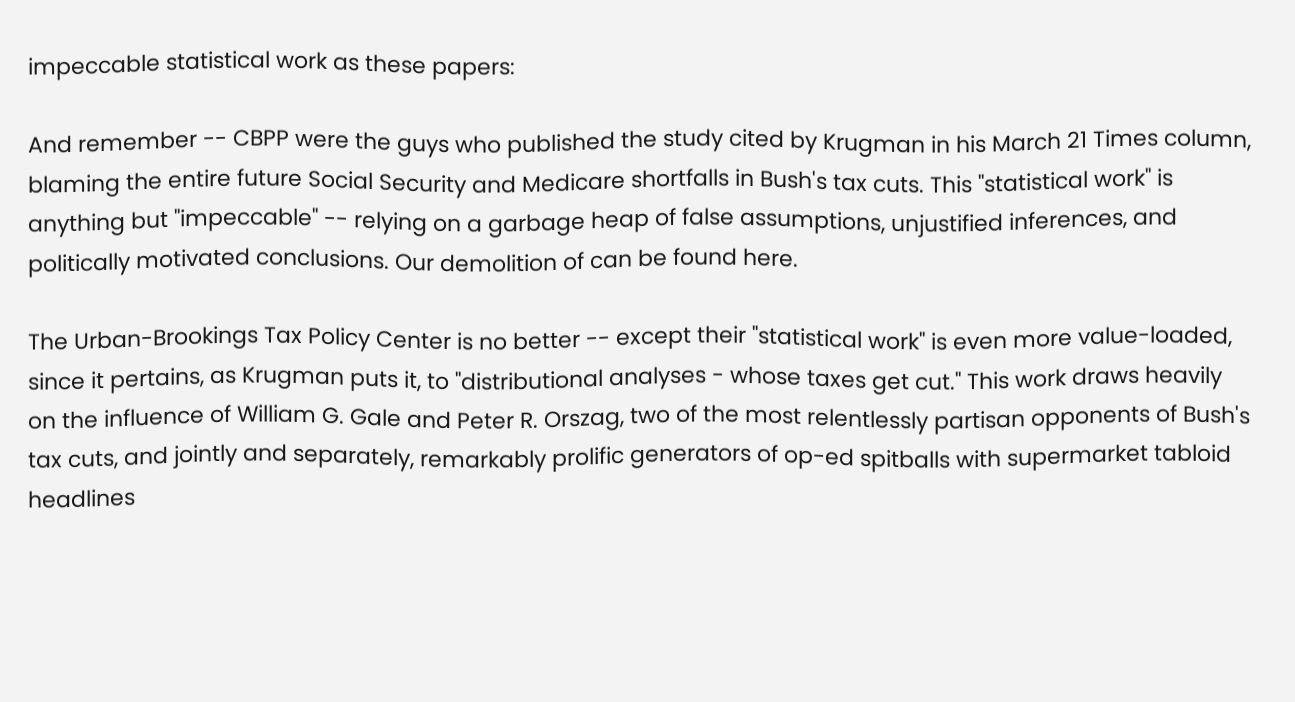impeccable statistical work as these papers:

And remember -- CBPP were the guys who published the study cited by Krugman in his March 21 Times column, blaming the entire future Social Security and Medicare shortfalls in Bush's tax cuts. This "statistical work" is anything but "impeccable" -- relying on a garbage heap of false assumptions, unjustified inferences, and politically motivated conclusions. Our demolition of can be found here.

The Urban-Brookings Tax Policy Center is no better -- except their "statistical work" is even more value-loaded, since it pertains, as Krugman puts it, to "distributional analyses - whose taxes get cut." This work draws heavily on the influence of William G. Gale and Peter R. Orszag, two of the most relentlessly partisan opponents of Bush's tax cuts, and jointly and separately, remarkably prolific generators of op-ed spitballs with supermarket tabloid headlines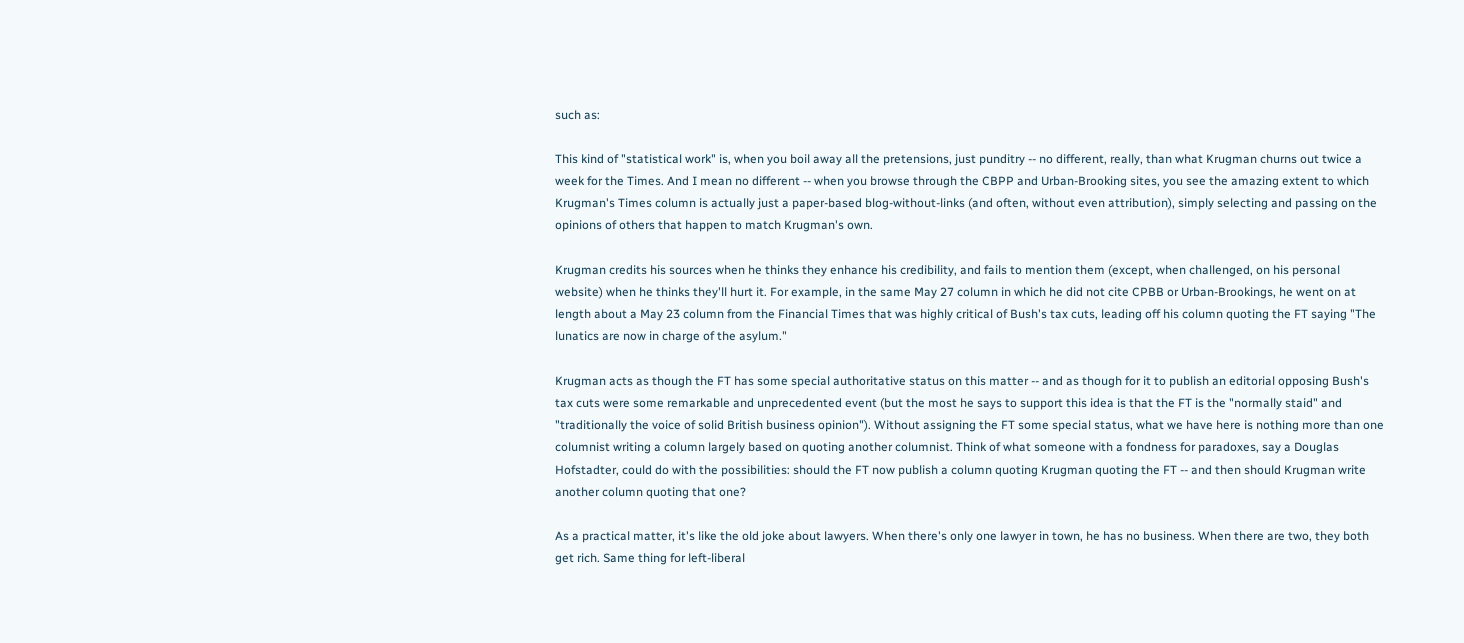such as:

This kind of "statistical work" is, when you boil away all the pretensions, just punditry -- no different, really, than what Krugman churns out twice a week for the Times. And I mean no different -- when you browse through the CBPP and Urban-Brooking sites, you see the amazing extent to which Krugman's Times column is actually just a paper-based blog-without-links (and often, without even attribution), simply selecting and passing on the opinions of others that happen to match Krugman's own.

Krugman credits his sources when he thinks they enhance his credibility, and fails to mention them (except, when challenged, on his personal website) when he thinks they'll hurt it. For example, in the same May 27 column in which he did not cite CPBB or Urban-Brookings, he went on at length about a May 23 column from the Financial Times that was highly critical of Bush's tax cuts, leading off his column quoting the FT saying "The lunatics are now in charge of the asylum."

Krugman acts as though the FT has some special authoritative status on this matter -- and as though for it to publish an editorial opposing Bush's tax cuts were some remarkable and unprecedented event (but the most he says to support this idea is that the FT is the "normally staid" and "traditionally the voice of solid British business opinion"). Without assigning the FT some special status, what we have here is nothing more than one columnist writing a column largely based on quoting another columnist. Think of what someone with a fondness for paradoxes, say a Douglas Hofstadter, could do with the possibilities: should the FT now publish a column quoting Krugman quoting the FT -- and then should Krugman write another column quoting that one?

As a practical matter, it's like the old joke about lawyers. When there's only one lawyer in town, he has no business. When there are two, they both get rich. Same thing for left-liberal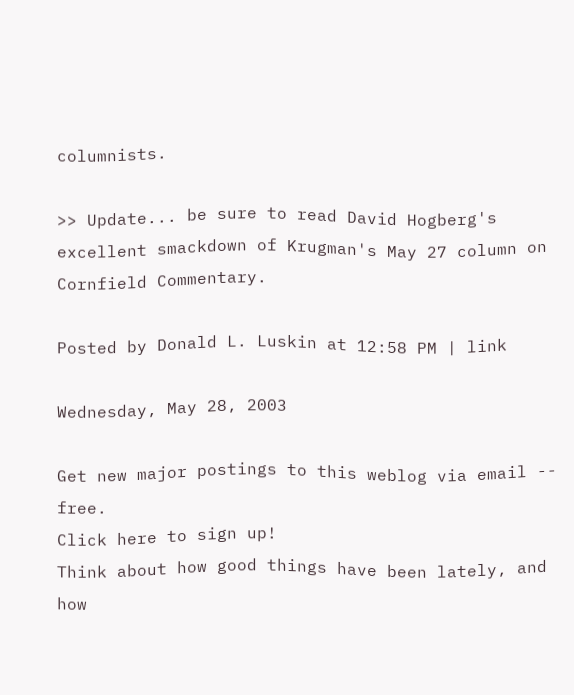columnists.

>> Update... be sure to read David Hogberg's excellent smackdown of Krugman's May 27 column on Cornfield Commentary.

Posted by Donald L. Luskin at 12:58 PM | link

Wednesday, May 28, 2003

Get new major postings to this weblog via email -- free.
Click here to sign up!
Think about how good things have been lately, and how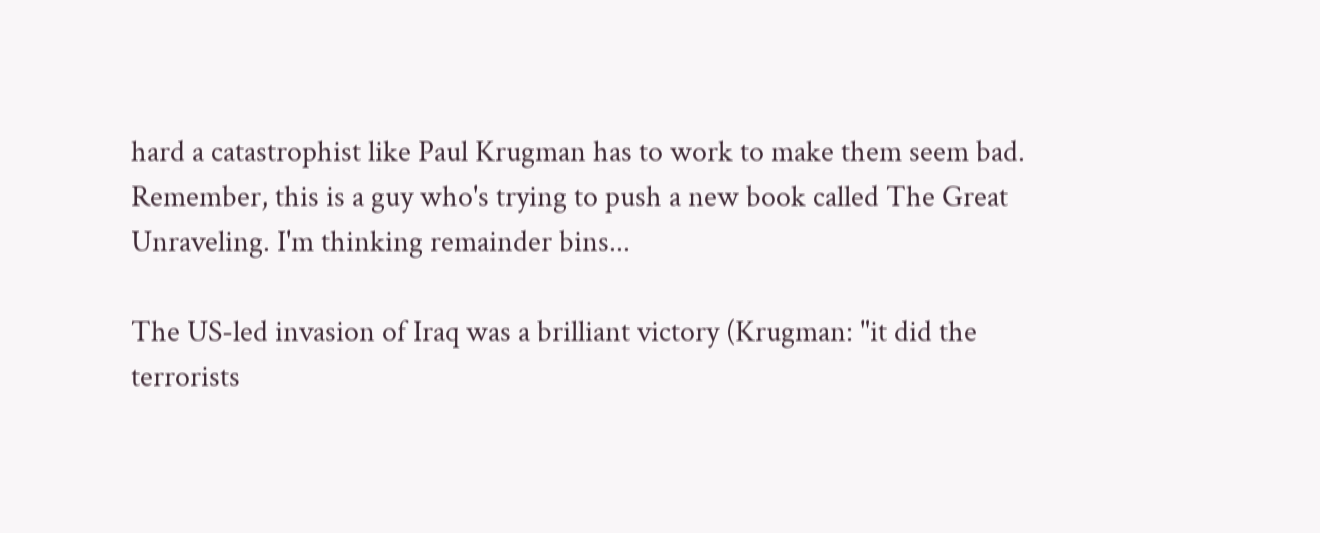hard a catastrophist like Paul Krugman has to work to make them seem bad. Remember, this is a guy who's trying to push a new book called The Great Unraveling. I'm thinking remainder bins...

The US-led invasion of Iraq was a brilliant victory (Krugman: "it did the terrorists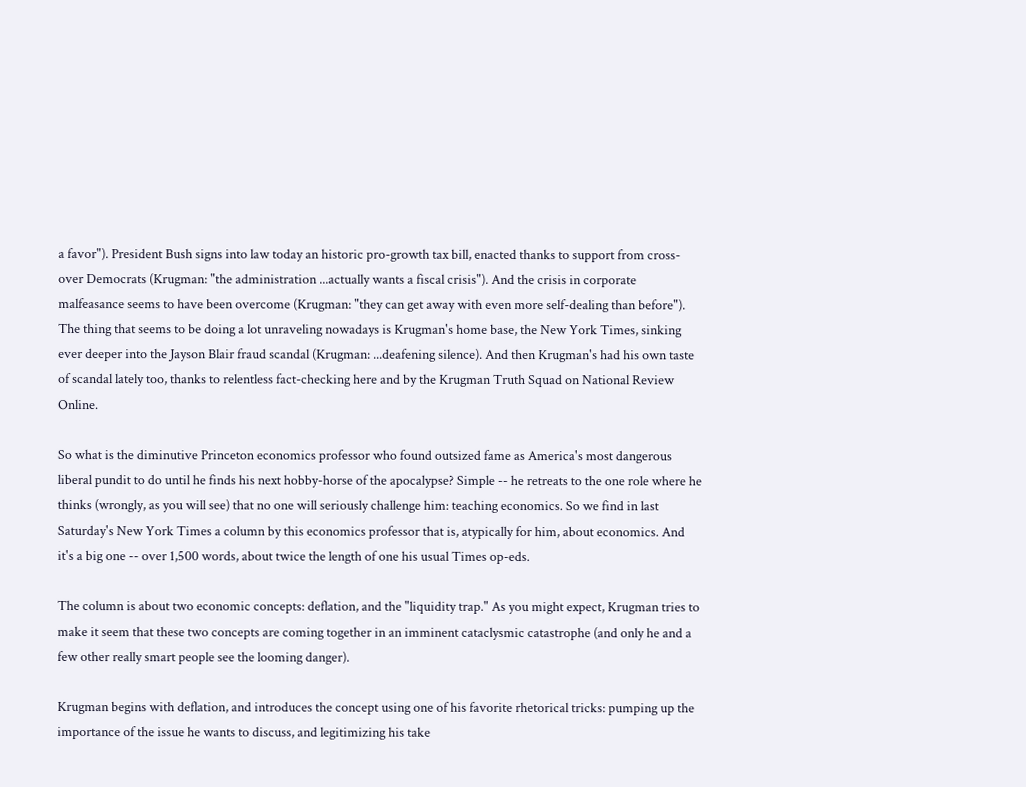a favor"). President Bush signs into law today an historic pro-growth tax bill, enacted thanks to support from cross-over Democrats (Krugman: "the administration ...actually wants a fiscal crisis"). And the crisis in corporate malfeasance seems to have been overcome (Krugman: "they can get away with even more self-dealing than before"). The thing that seems to be doing a lot unraveling nowadays is Krugman's home base, the New York Times, sinking ever deeper into the Jayson Blair fraud scandal (Krugman: ...deafening silence). And then Krugman's had his own taste of scandal lately too, thanks to relentless fact-checking here and by the Krugman Truth Squad on National Review Online.

So what is the diminutive Princeton economics professor who found outsized fame as America's most dangerous liberal pundit to do until he finds his next hobby-horse of the apocalypse? Simple -- he retreats to the one role where he thinks (wrongly, as you will see) that no one will seriously challenge him: teaching economics. So we find in last Saturday's New York Times a column by this economics professor that is, atypically for him, about economics. And it's a big one -- over 1,500 words, about twice the length of one his usual Times op-eds.

The column is about two economic concepts: deflation, and the "liquidity trap." As you might expect, Krugman tries to make it seem that these two concepts are coming together in an imminent cataclysmic catastrophe (and only he and a few other really smart people see the looming danger).

Krugman begins with deflation, and introduces the concept using one of his favorite rhetorical tricks: pumping up the importance of the issue he wants to discuss, and legitimizing his take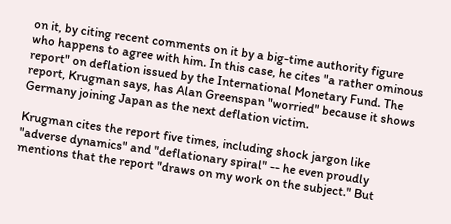on it, by citing recent comments on it by a big-time authority figure who happens to agree with him. In this case, he cites "a rather ominous report" on deflation issued by the International Monetary Fund. The report, Krugman says, has Alan Greenspan "worried" because it shows Germany joining Japan as the next deflation victim.

Krugman cites the report five times, including shock jargon like "adverse dynamics" and "deflationary spiral" -- he even proudly mentions that the report "draws on my work on the subject." But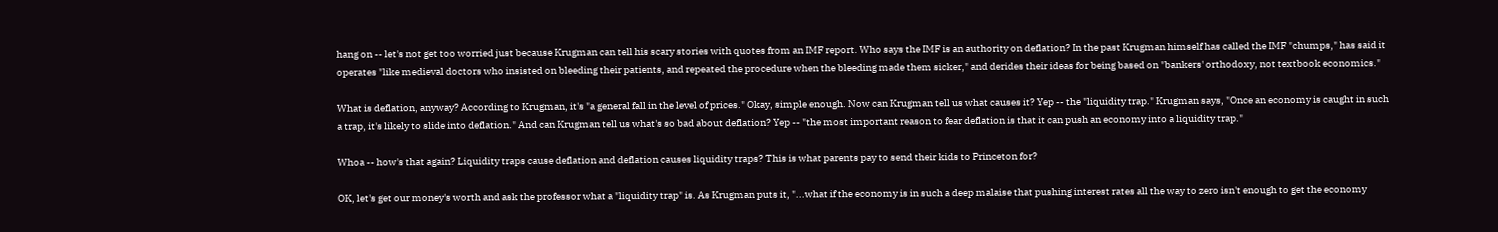hang on -- let's not get too worried just because Krugman can tell his scary stories with quotes from an IMF report. Who says the IMF is an authority on deflation? In the past Krugman himself has called the IMF "chumps," has said it operates "like medieval doctors who insisted on bleeding their patients, and repeated the procedure when the bleeding made them sicker," and derides their ideas for being based on "bankers' orthodoxy, not textbook economics."

What is deflation, anyway? According to Krugman, it's "a general fall in the level of prices." Okay, simple enough. Now can Krugman tell us what causes it? Yep -- the "liquidity trap." Krugman says, "Once an economy is caught in such a trap, it's likely to slide into deflation." And can Krugman tell us what's so bad about deflation? Yep -- "the most important reason to fear deflation is that it can push an economy into a liquidity trap."

Whoa -- how's that again? Liquidity traps cause deflation and deflation causes liquidity traps? This is what parents pay to send their kids to Princeton for?

OK, let's get our money's worth and ask the professor what a "liquidity trap" is. As Krugman puts it, "...what if the economy is in such a deep malaise that pushing interest rates all the way to zero isn't enough to get the economy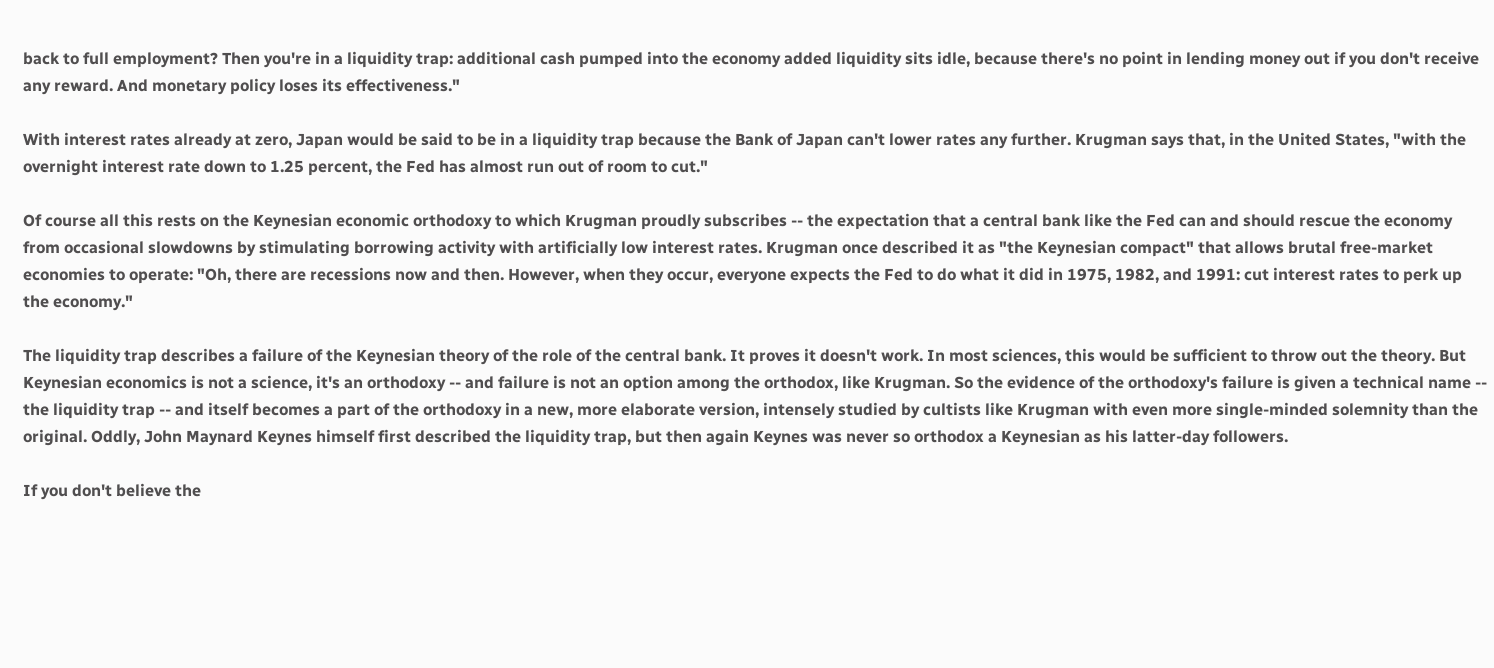back to full employment? Then you're in a liquidity trap: additional cash pumped into the economy added liquidity sits idle, because there's no point in lending money out if you don't receive any reward. And monetary policy loses its effectiveness."

With interest rates already at zero, Japan would be said to be in a liquidity trap because the Bank of Japan can't lower rates any further. Krugman says that, in the United States, "with the overnight interest rate down to 1.25 percent, the Fed has almost run out of room to cut."

Of course all this rests on the Keynesian economic orthodoxy to which Krugman proudly subscribes -- the expectation that a central bank like the Fed can and should rescue the economy from occasional slowdowns by stimulating borrowing activity with artificially low interest rates. Krugman once described it as "the Keynesian compact" that allows brutal free-market economies to operate: "Oh, there are recessions now and then. However, when they occur, everyone expects the Fed to do what it did in 1975, 1982, and 1991: cut interest rates to perk up the economy."

The liquidity trap describes a failure of the Keynesian theory of the role of the central bank. It proves it doesn't work. In most sciences, this would be sufficient to throw out the theory. But Keynesian economics is not a science, it's an orthodoxy -- and failure is not an option among the orthodox, like Krugman. So the evidence of the orthodoxy's failure is given a technical name -- the liquidity trap -- and itself becomes a part of the orthodoxy in a new, more elaborate version, intensely studied by cultists like Krugman with even more single-minded solemnity than the original. Oddly, John Maynard Keynes himself first described the liquidity trap, but then again Keynes was never so orthodox a Keynesian as his latter-day followers.

If you don't believe the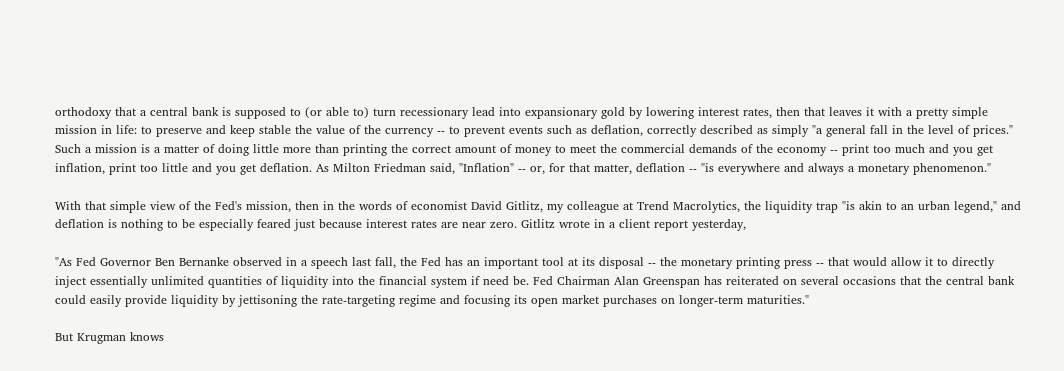orthodoxy that a central bank is supposed to (or able to) turn recessionary lead into expansionary gold by lowering interest rates, then that leaves it with a pretty simple mission in life: to preserve and keep stable the value of the currency -- to prevent events such as deflation, correctly described as simply "a general fall in the level of prices." Such a mission is a matter of doing little more than printing the correct amount of money to meet the commercial demands of the economy -- print too much and you get inflation, print too little and you get deflation. As Milton Friedman said, "Inflation" -- or, for that matter, deflation -- "is everywhere and always a monetary phenomenon."

With that simple view of the Fed's mission, then in the words of economist David Gitlitz, my colleague at Trend Macrolytics, the liquidity trap "is akin to an urban legend," and deflation is nothing to be especially feared just because interest rates are near zero. Gitlitz wrote in a client report yesterday,

"As Fed Governor Ben Bernanke observed in a speech last fall, the Fed has an important tool at its disposal -- the monetary printing press -- that would allow it to directly inject essentially unlimited quantities of liquidity into the financial system if need be. Fed Chairman Alan Greenspan has reiterated on several occasions that the central bank could easily provide liquidity by jettisoning the rate-targeting regime and focusing its open market purchases on longer-term maturities."

But Krugman knows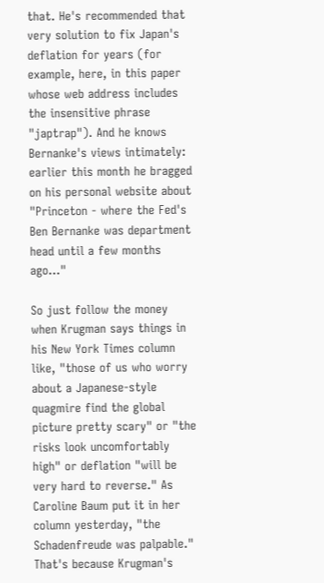that. He's recommended that very solution to fix Japan's deflation for years (for example, here, in this paper whose web address includes the insensitive phrase "japtrap"). And he knows Bernanke's views intimately: earlier this month he bragged on his personal website about "Princeton - where the Fed's Ben Bernanke was department head until a few months ago..."

So just follow the money when Krugman says things in his New York Times column like, "those of us who worry about a Japanese-style quagmire find the global picture pretty scary" or "the risks look uncomfortably high" or deflation "will be very hard to reverse." As Caroline Baum put it in her column yesterday, "the Schadenfreude was palpable." That's because Krugman's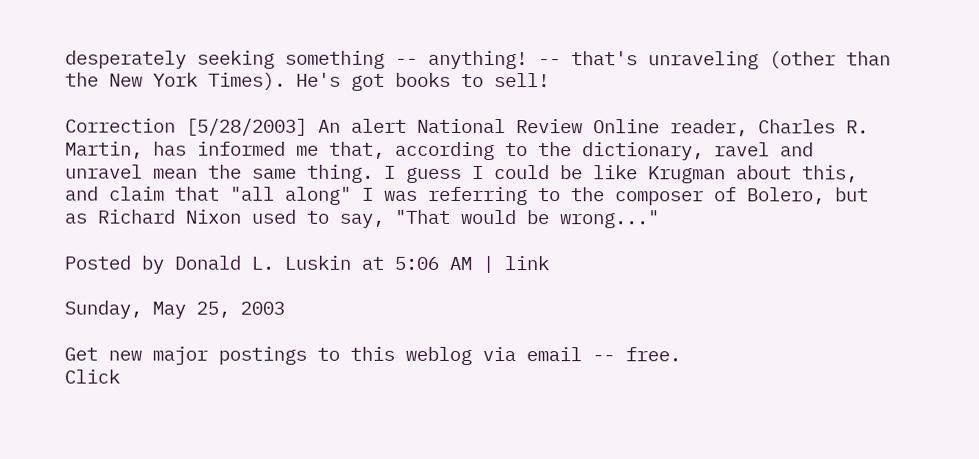desperately seeking something -- anything! -- that's unraveling (other than the New York Times). He's got books to sell!

Correction [5/28/2003] An alert National Review Online reader, Charles R. Martin, has informed me that, according to the dictionary, ravel and unravel mean the same thing. I guess I could be like Krugman about this, and claim that "all along" I was referring to the composer of Bolero, but as Richard Nixon used to say, "That would be wrong..."

Posted by Donald L. Luskin at 5:06 AM | link

Sunday, May 25, 2003

Get new major postings to this weblog via email -- free.
Click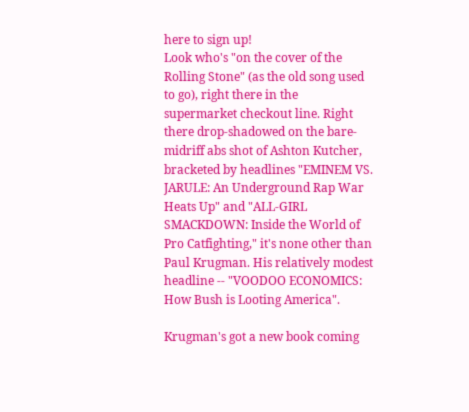here to sign up!
Look who's "on the cover of the Rolling Stone" (as the old song used to go), right there in the supermarket checkout line. Right there drop-shadowed on the bare-midriff abs shot of Ashton Kutcher, bracketed by headlines "EMINEM VS. JARULE: An Underground Rap War Heats Up" and "ALL-GIRL SMACKDOWN: Inside the World of Pro Catfighting," it's none other than Paul Krugman. His relatively modest headline -- "VOODOO ECONOMICS: How Bush is Looting America".

Krugman's got a new book coming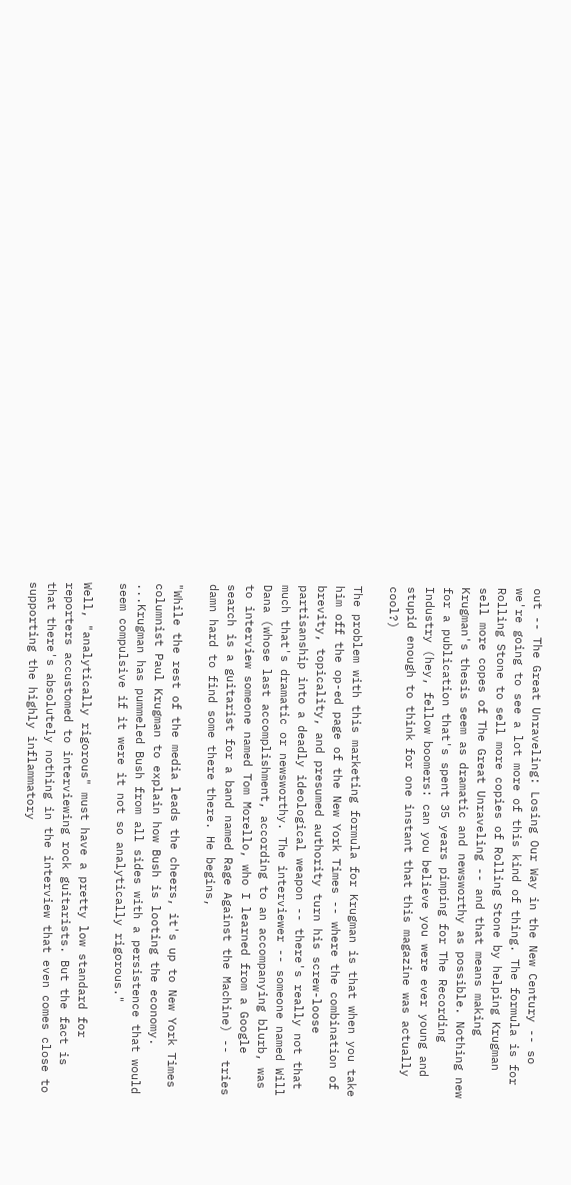out -- The Great Unraveling: Losing Our Way in the New Century -- so we're going to see a lot more of this kind of thing. The formula is for Rolling Stone to sell more copies of Rolling Stone by helping Krugman sell more copes of The Great Unraveling -- and that means making Krugman's thesis seem as dramatic and newsworthy as possible. Nothing new for a publication that's spent 35 years pimping for The Recording Industry (hey, fellow boomers: can you believe you were ever young and stupid enough to think for one instant that this magazine was actually cool?)

The problem with this marketing formula for Krugman is that when you take him off the op-ed page of the New York Times -- where the combination of brevity, topicality, and presumed authority turn his screw-loose partisanship into a deadly ideological weapon -- there's really not that much that's dramatic or newsworthy. The interviewer -- someone named Will Dana (whose last accomplishment, according to an accompanying blurb, was to interview someone named Tom Morello, who I learned from a Google search is a guitarist for a band named Rage Against the Machine) -- tries damn hard to find some there there. He begins,

"While the rest of the media leads the cheers, it's up to New York Times columnist Paul Krugman to explain how Bush is looting the economy. ...Krugman has pummeled Bush from all sides with a persistence that would seem compulsive if it were it not so analytically rigorous."

Well, "analytically rigorous" must have a pretty low standard for reporters accustomed to interviewing rock guitarists. But the fact is that there's absolutely nothing in the interview that even comes close to supporting the highly inflammatory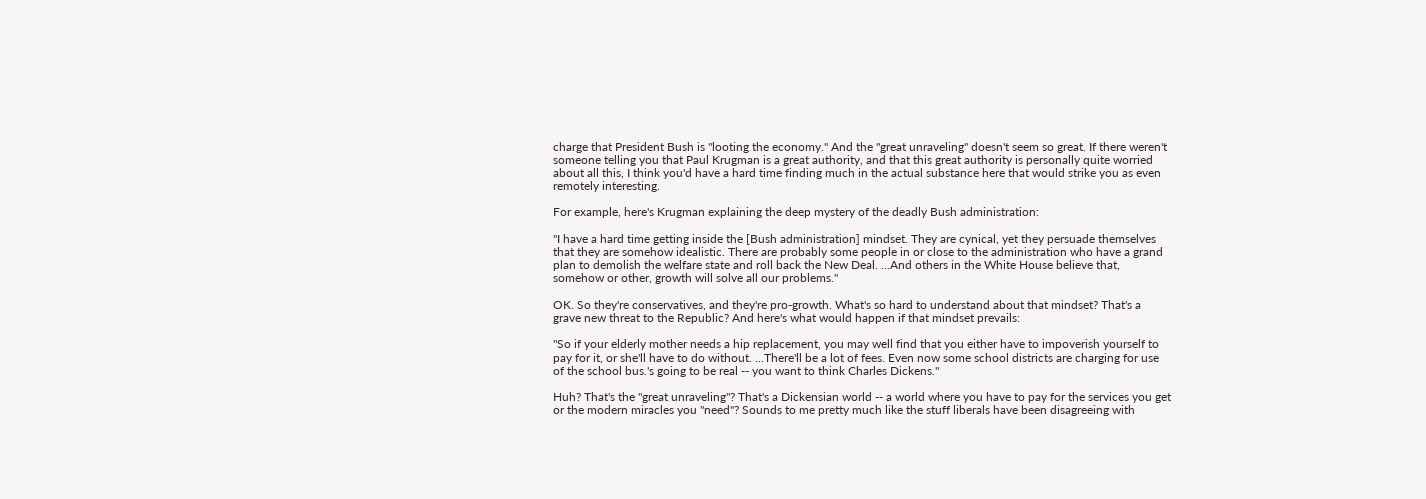charge that President Bush is "looting the economy." And the "great unraveling" doesn't seem so great. If there weren't someone telling you that Paul Krugman is a great authority, and that this great authority is personally quite worried about all this, I think you'd have a hard time finding much in the actual substance here that would strike you as even remotely interesting.

For example, here's Krugman explaining the deep mystery of the deadly Bush administration:

"I have a hard time getting inside the [Bush administration] mindset. They are cynical, yet they persuade themselves that they are somehow idealistic. There are probably some people in or close to the administration who have a grand plan to demolish the welfare state and roll back the New Deal. ...And others in the White House believe that, somehow or other, growth will solve all our problems."

OK. So they're conservatives, and they're pro-growth. What's so hard to understand about that mindset? That's a grave new threat to the Republic? And here's what would happen if that mindset prevails:

"So if your elderly mother needs a hip replacement, you may well find that you either have to impoverish yourself to pay for it, or she'll have to do without. ...There'll be a lot of fees. Even now some school districts are charging for use of the school bus.'s going to be real -- you want to think Charles Dickens."

Huh? That's the "great unraveling"? That's a Dickensian world -- a world where you have to pay for the services you get or the modern miracles you "need"? Sounds to me pretty much like the stuff liberals have been disagreeing with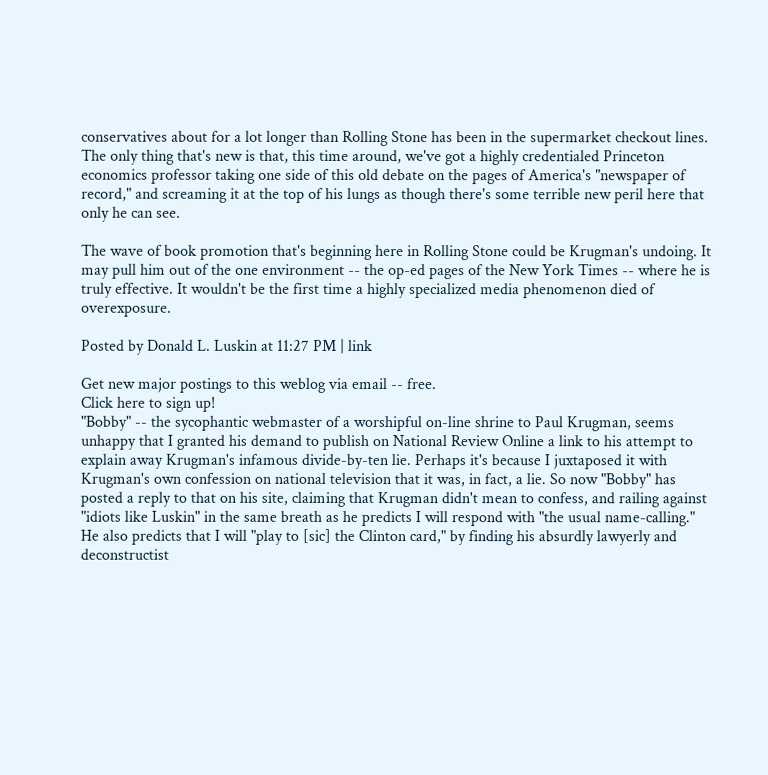conservatives about for a lot longer than Rolling Stone has been in the supermarket checkout lines. The only thing that's new is that, this time around, we've got a highly credentialed Princeton economics professor taking one side of this old debate on the pages of America's "newspaper of record," and screaming it at the top of his lungs as though there's some terrible new peril here that only he can see.

The wave of book promotion that's beginning here in Rolling Stone could be Krugman's undoing. It may pull him out of the one environment -- the op-ed pages of the New York Times -- where he is truly effective. It wouldn't be the first time a highly specialized media phenomenon died of overexposure.

Posted by Donald L. Luskin at 11:27 PM | link

Get new major postings to this weblog via email -- free.
Click here to sign up!
"Bobby" -- the sycophantic webmaster of a worshipful on-line shrine to Paul Krugman, seems unhappy that I granted his demand to publish on National Review Online a link to his attempt to explain away Krugman's infamous divide-by-ten lie. Perhaps it's because I juxtaposed it with Krugman's own confession on national television that it was, in fact, a lie. So now "Bobby" has posted a reply to that on his site, claiming that Krugman didn't mean to confess, and railing against "idiots like Luskin" in the same breath as he predicts I will respond with "the usual name-calling." He also predicts that I will "play to [sic] the Clinton card," by finding his absurdly lawyerly and deconstructist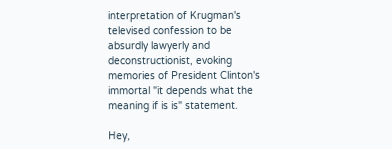interpretation of Krugman's televised confession to be absurdly lawyerly and deconstructionist, evoking memories of President Clinton's immortal "it depends what the meaning if is is" statement.

Hey,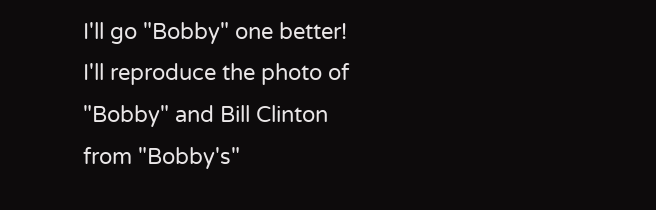I'll go "Bobby" one better! I'll reproduce the photo of "Bobby" and Bill Clinton from "Bobby's"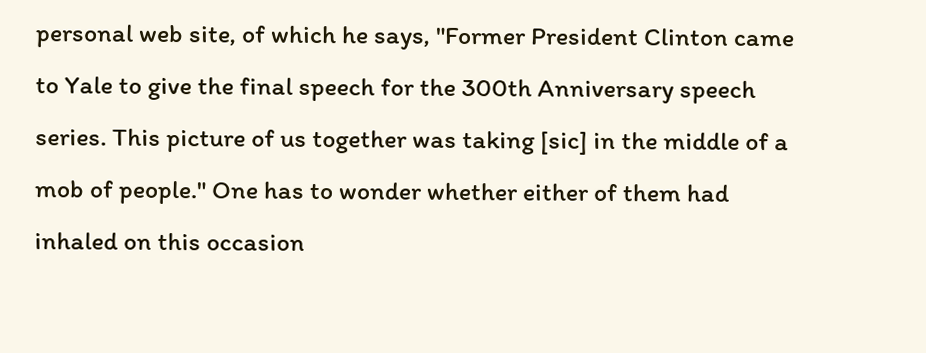personal web site, of which he says, "Former President Clinton came to Yale to give the final speech for the 300th Anniversary speech series. This picture of us together was taking [sic] in the middle of a mob of people." One has to wonder whether either of them had inhaled on this occasion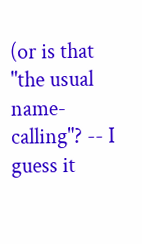(or is that "the usual name-calling"? -- I guess it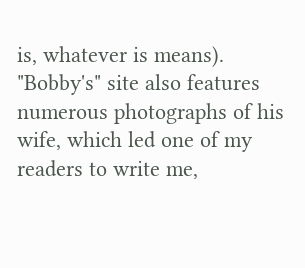is, whatever is means). "Bobby's" site also features numerous photographs of his wife, which led one of my readers to write me,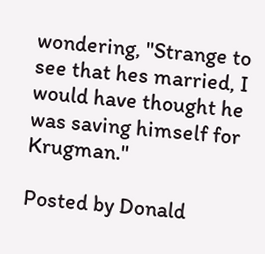wondering, "Strange to see that hes married, I would have thought he was saving himself for Krugman."

Posted by Donald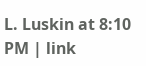L. Luskin at 8:10 PM | link